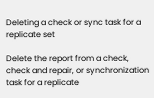Deleting a check or sync task for a replicate set

Delete the report from a check, check and repair, or synchronization task for a replicate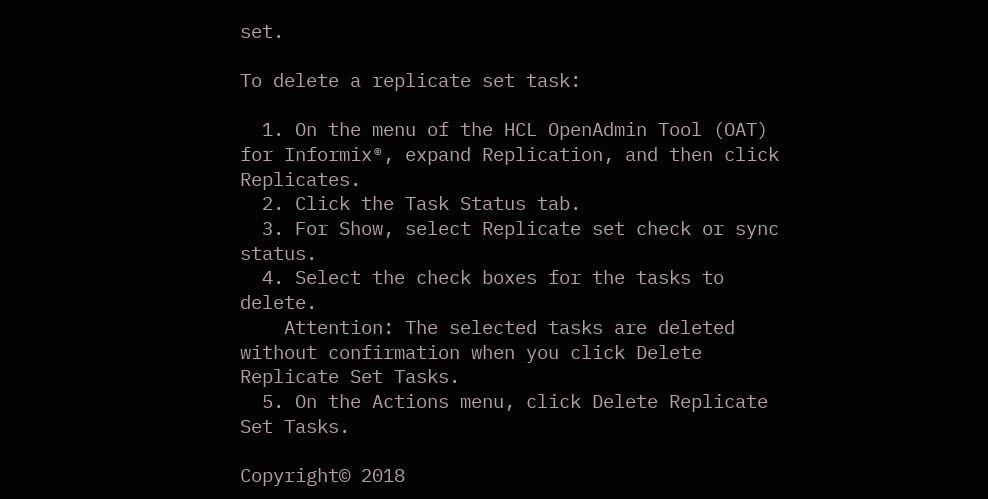set.

To delete a replicate set task:

  1. On the menu of the HCL OpenAdmin Tool (OAT) for Informix®, expand Replication, and then click Replicates.
  2. Click the Task Status tab.
  3. For Show, select Replicate set check or sync status.
  4. Select the check boxes for the tasks to delete.
    Attention: The selected tasks are deleted without confirmation when you click Delete Replicate Set Tasks.
  5. On the Actions menu, click Delete Replicate Set Tasks.

Copyright© 2018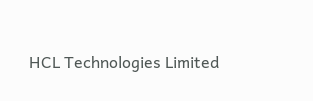HCL Technologies Limited